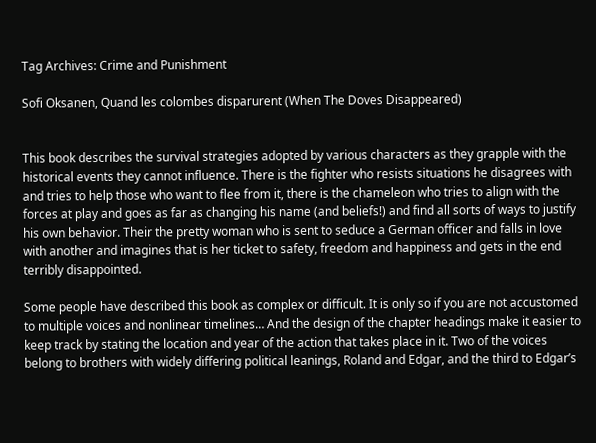Tag Archives: Crime and Punishment

Sofi Oksanen, Quand les colombes disparurent (When The Doves Disappeared)


This book describes the survival strategies adopted by various characters as they grapple with the historical events they cannot influence. There is the fighter who resists situations he disagrees with and tries to help those who want to flee from it, there is the chameleon who tries to align with the forces at play and goes as far as changing his name (and beliefs!) and find all sorts of ways to justify his own behavior. Their the pretty woman who is sent to seduce a German officer and falls in love with another and imagines that is her ticket to safety, freedom and happiness and gets in the end terribly disappointed.

Some people have described this book as complex or difficult. It is only so if you are not accustomed to multiple voices and nonlinear timelines… And the design of the chapter headings make it easier to keep track by stating the location and year of the action that takes place in it. Two of the voices belong to brothers with widely differing political leanings, Roland and Edgar, and the third to Edgar’s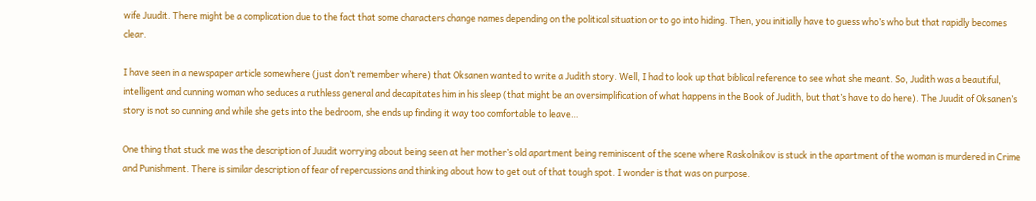wife Juudit. There might be a complication due to the fact that some characters change names depending on the political situation or to go into hiding. Then, you initially have to guess who’s who but that rapidly becomes clear.

I have seen in a newspaper article somewhere (just don’t remember where) that Oksanen wanted to write a Judith story. Well, I had to look up that biblical reference to see what she meant. So, Judith was a beautiful, intelligent and cunning woman who seduces a ruthless general and decapitates him in his sleep (that might be an oversimplification of what happens in the Book of Judith, but that’s have to do here). The Juudit of Oksanen’s story is not so cunning and while she gets into the bedroom, she ends up finding it way too comfortable to leave…

One thing that stuck me was the description of Juudit worrying about being seen at her mother’s old apartment being reminiscent of the scene where Raskolnikov is stuck in the apartment of the woman is murdered in Crime and Punishment. There is similar description of fear of repercussions and thinking about how to get out of that tough spot. I wonder is that was on purpose.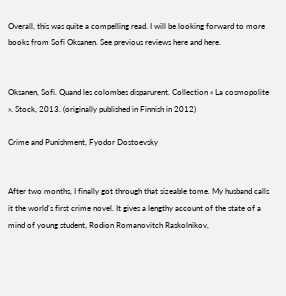Overall, this was quite a compelling read. I will be looking forward to more books from Sofi Oksanen. See previous reviews here and here.


Oksanen, Sofi. Quand les colombes disparurent. Collection « La cosmopolite ». Stock, 2013. (originally published in Finnish in 2012)

Crime and Punishment, Fyodor Dostoevsky


After two months, I finally got through that sizeable tome. My husband calls it the world’s first crime novel. It gives a lengthy account of the state of a mind of young student, Rodion Romanovitch Raskolnikov,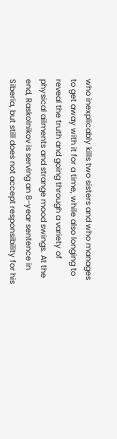who inexplicably kills two sisters and who manages to get away with it for a time, while also longing to reveal the truth and going through a variety of physical ailments and strange mood swings. At the end, Raskolnikov is serving an 8-year sentence in Siberia, but still does not accept responsibility for his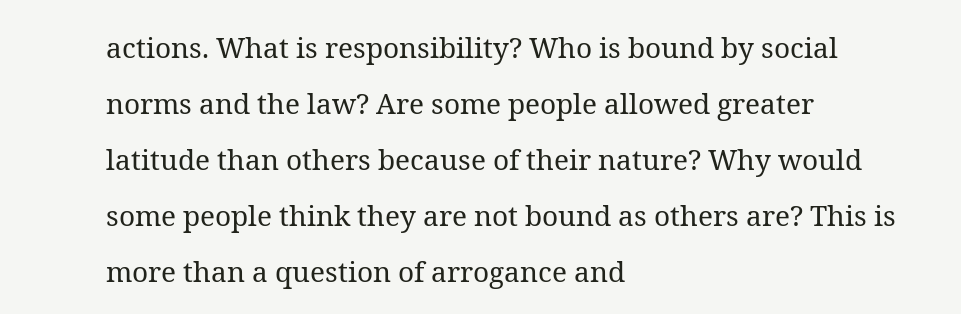actions. What is responsibility? Who is bound by social norms and the law? Are some people allowed greater latitude than others because of their nature? Why would some people think they are not bound as others are? This is more than a question of arrogance and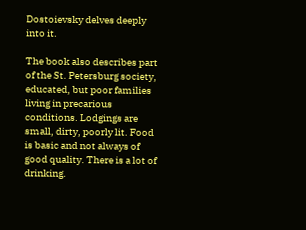Dostoievsky delves deeply into it.

The book also describes part of the St. Petersburg society, educated, but poor families living in precarious conditions. Lodgings are small, dirty, poorly lit. Food is basic and not always of good quality. There is a lot of drinking.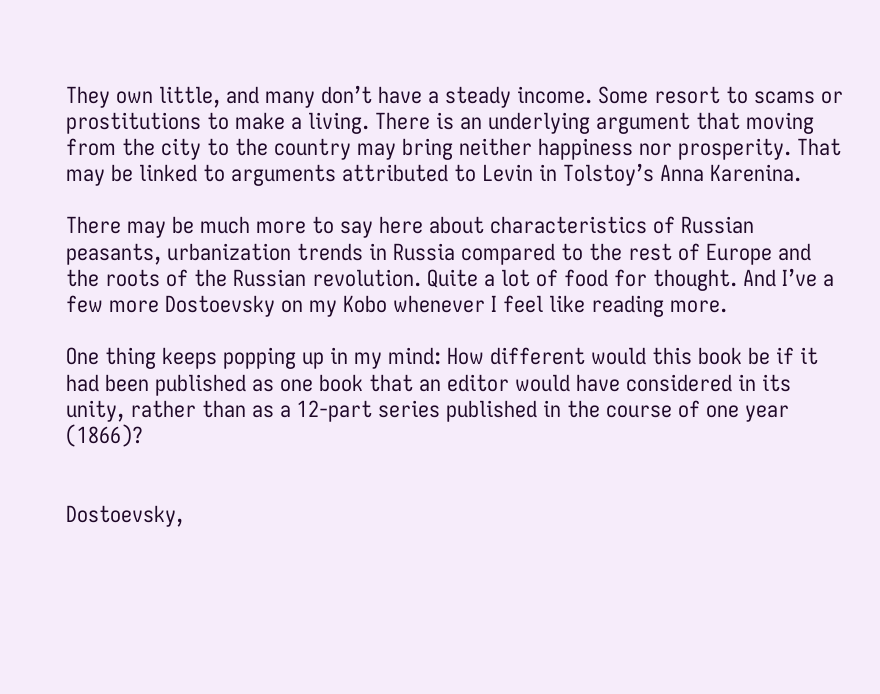They own little, and many don’t have a steady income. Some resort to scams or prostitutions to make a living. There is an underlying argument that moving from the city to the country may bring neither happiness nor prosperity. That may be linked to arguments attributed to Levin in Tolstoy’s Anna Karenina.

There may be much more to say here about characteristics of Russian peasants, urbanization trends in Russia compared to the rest of Europe and the roots of the Russian revolution. Quite a lot of food for thought. And I’ve a few more Dostoevsky on my Kobo whenever I feel like reading more.

One thing keeps popping up in my mind: How different would this book be if it had been published as one book that an editor would have considered in its unity, rather than as a 12-part series published in the course of one year (1866)?


Dostoevsky,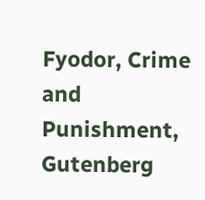Fyodor, Crime and Punishment, Gutenberg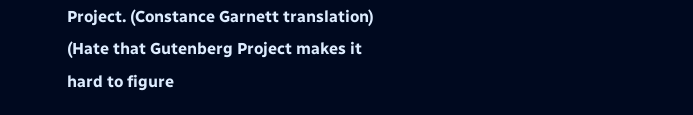Project. (Constance Garnett translation)
(Hate that Gutenberg Project makes it hard to figure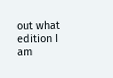out what edition I am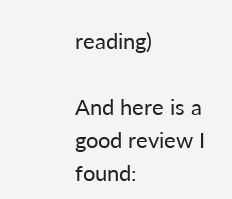reading)

And here is a good review I found: